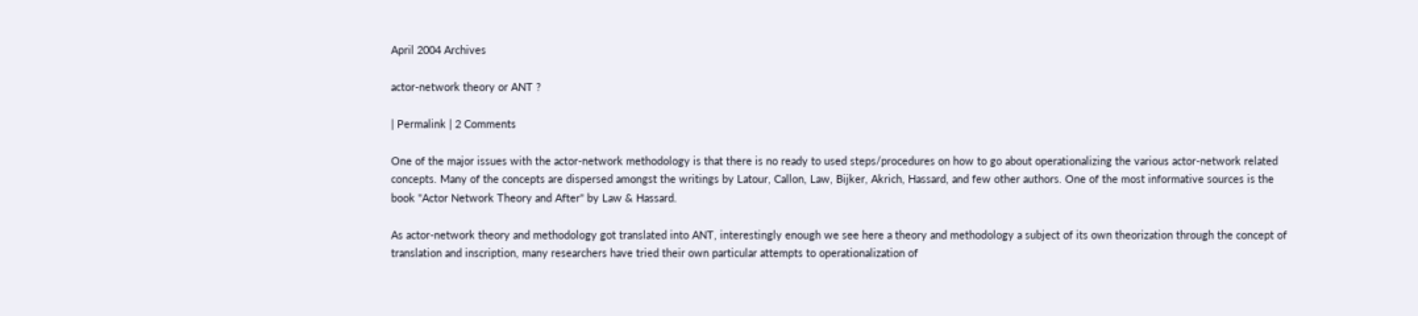April 2004 Archives

actor-network theory or ANT ?

| Permalink | 2 Comments

One of the major issues with the actor-network methodology is that there is no ready to used steps/procedures on how to go about operationalizing the various actor-network related concepts. Many of the concepts are dispersed amongst the writings by Latour, Callon, Law, Bijker, Akrich, Hassard, and few other authors. One of the most informative sources is the book "Actor Network Theory and After" by Law & Hassard.

As actor-network theory and methodology got translated into ANT, interestingly enough we see here a theory and methodology a subject of its own theorization through the concept of translation and inscription, many researchers have tried their own particular attempts to operationalization of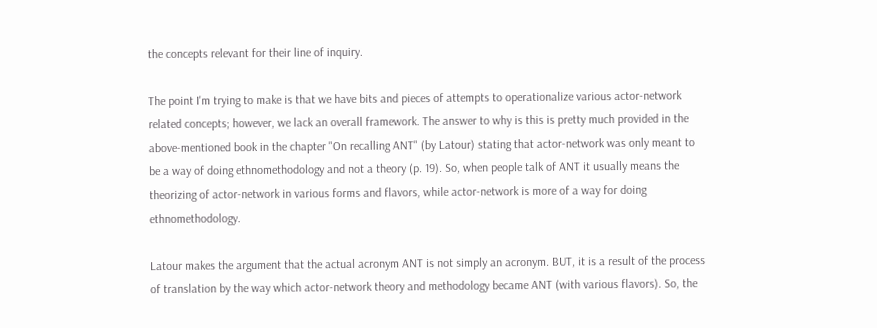the concepts relevant for their line of inquiry.

The point I'm trying to make is that we have bits and pieces of attempts to operationalize various actor-network related concepts; however, we lack an overall framework. The answer to why is this is pretty much provided in the above-mentioned book in the chapter "On recalling ANT" (by Latour) stating that actor-network was only meant to be a way of doing ethnomethodology and not a theory (p. 19). So, when people talk of ANT it usually means the theorizing of actor-network in various forms and flavors, while actor-network is more of a way for doing ethnomethodology.

Latour makes the argument that the actual acronym ANT is not simply an acronym. BUT, it is a result of the process of translation by the way which actor-network theory and methodology became ANT (with various flavors). So, the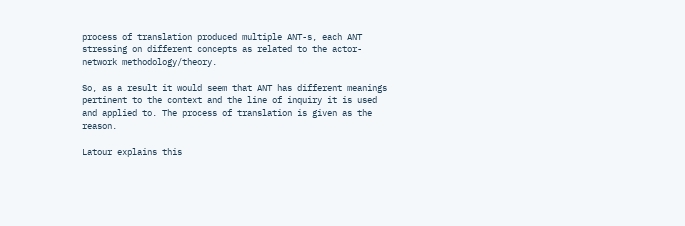process of translation produced multiple ANT-s, each ANT stressing on different concepts as related to the actor-network methodology/theory.

So, as a result it would seem that ANT has different meanings pertinent to the context and the line of inquiry it is used and applied to. The process of translation is given as the reason.

Latour explains this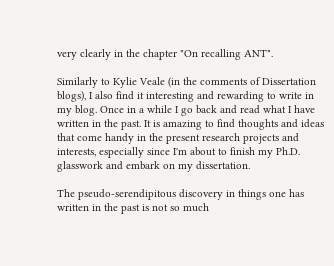very clearly in the chapter "On recalling ANT".

Similarly to Kylie Veale (in the comments of Dissertation blogs), I also find it interesting and rewarding to write in my blog. Once in a while I go back and read what I have written in the past. It is amazing to find thoughts and ideas that come handy in the present research projects and interests, especially since I'm about to finish my Ph.D. glasswork and embark on my dissertation.

The pseudo-serendipitous discovery in things one has written in the past is not so much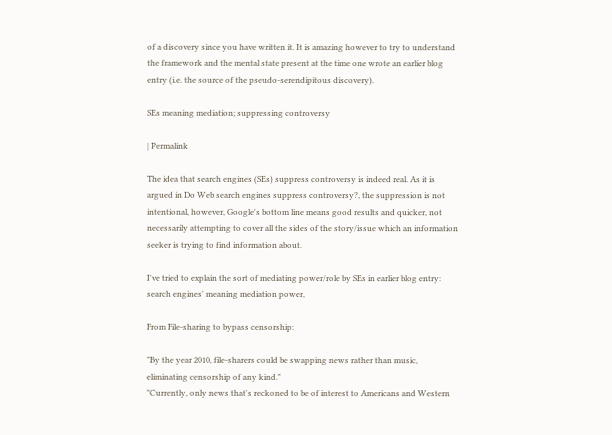of a discovery since you have written it. It is amazing however to try to understand the framework and the mental state present at the time one wrote an earlier blog entry (i.e. the source of the pseudo-serendipitous discovery).

SEs meaning mediation; suppressing controversy

| Permalink

The idea that search engines (SEs) suppress controversy is indeed real. As it is argued in Do Web search engines suppress controversy?, the suppression is not intentional, however, Google's bottom line means good results and quicker, not necessarily attempting to cover all the sides of the story/issue which an information seeker is trying to find information about.

I've tried to explain the sort of mediating power/role by SEs in earlier blog entry: search engines' meaning mediation power,

From File-sharing to bypass censorship:

"By the year 2010, file-sharers could be swapping news rather than music, eliminating censorship of any kind."
"Currently, only news that's reckoned to be of interest to Americans and Western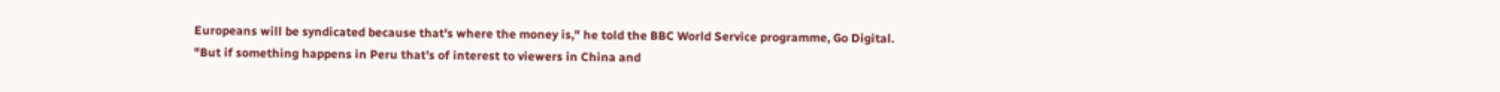Europeans will be syndicated because that's where the money is," he told the BBC World Service programme, Go Digital.
"But if something happens in Peru that's of interest to viewers in China and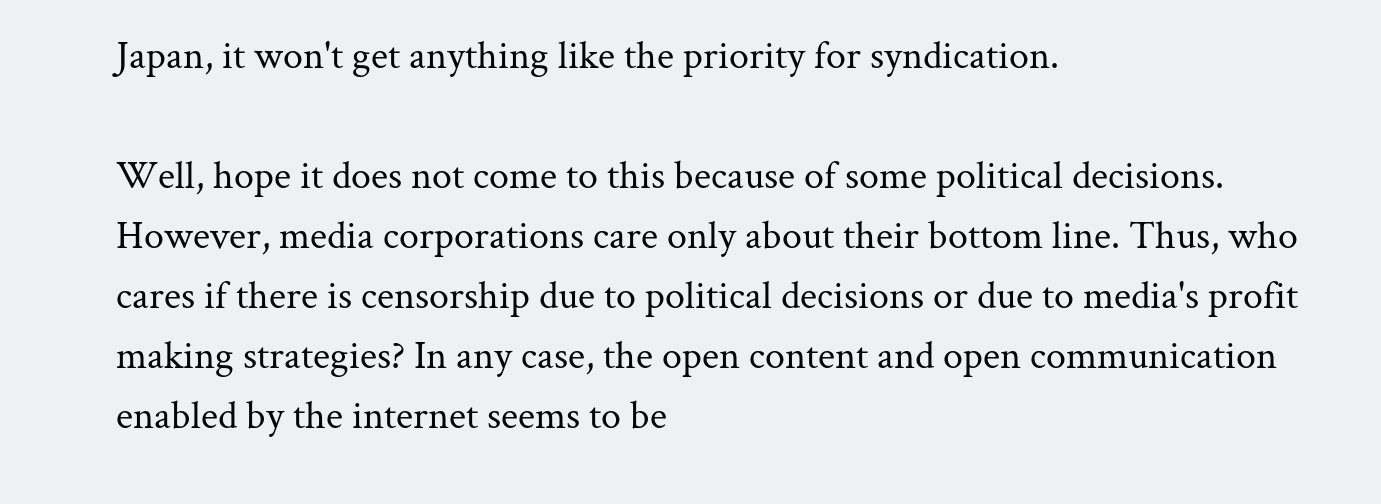Japan, it won't get anything like the priority for syndication.

Well, hope it does not come to this because of some political decisions. However, media corporations care only about their bottom line. Thus, who cares if there is censorship due to political decisions or due to media's profit making strategies? In any case, the open content and open communication enabled by the internet seems to be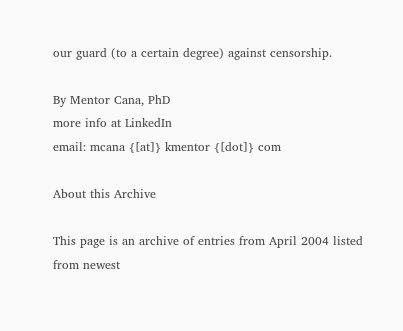our guard (to a certain degree) against censorship.

By Mentor Cana, PhD
more info at LinkedIn
email: mcana {[at]} kmentor {[dot]} com

About this Archive

This page is an archive of entries from April 2004 listed from newest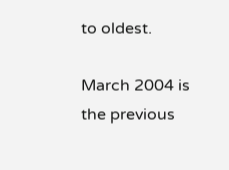to oldest.

March 2004 is the previous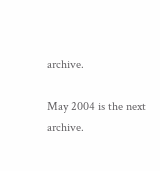archive.

May 2004 is the next archive.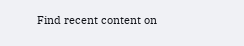Find recent content on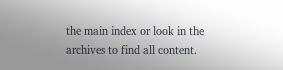the main index or look in the archives to find all content.